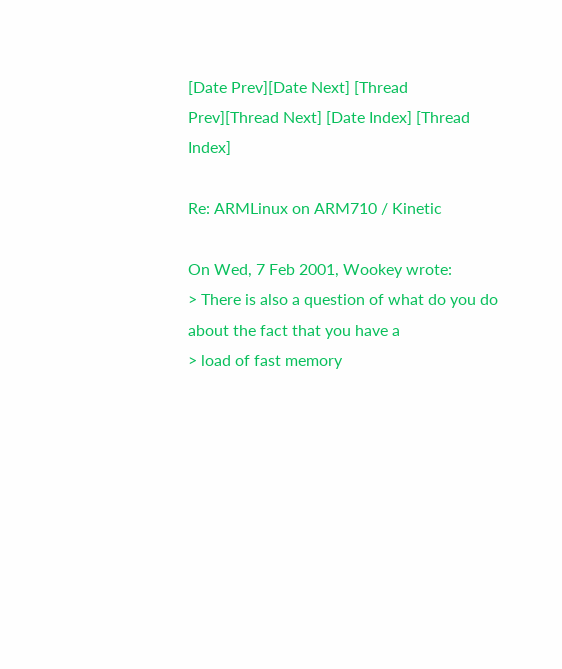[Date Prev][Date Next] [Thread Prev][Thread Next] [Date Index] [Thread Index]

Re: ARMLinux on ARM710 / Kinetic

On Wed, 7 Feb 2001, Wookey wrote:
> There is also a question of what do you do about the fact that you have a
> load of fast memory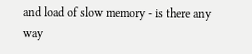and load of slow memory - is there any way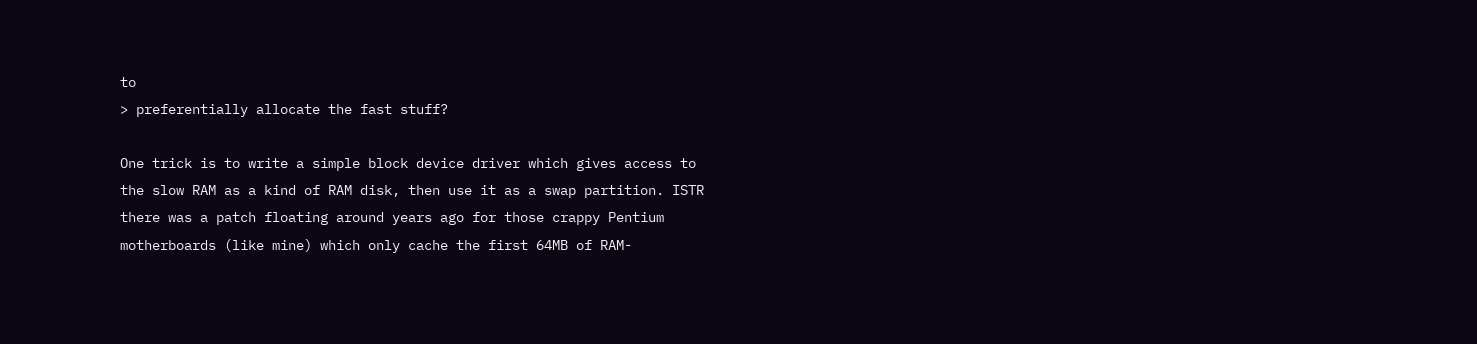to
> preferentially allocate the fast stuff?

One trick is to write a simple block device driver which gives access to
the slow RAM as a kind of RAM disk, then use it as a swap partition. ISTR
there was a patch floating around years ago for those crappy Pentium
motherboards (like mine) which only cache the first 64MB of RAM-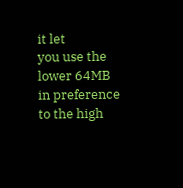it let
you use the lower 64MB in preference to the high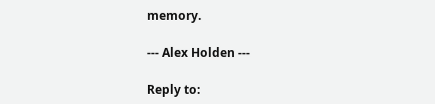memory.

--- Alex Holden ---

Reply to: